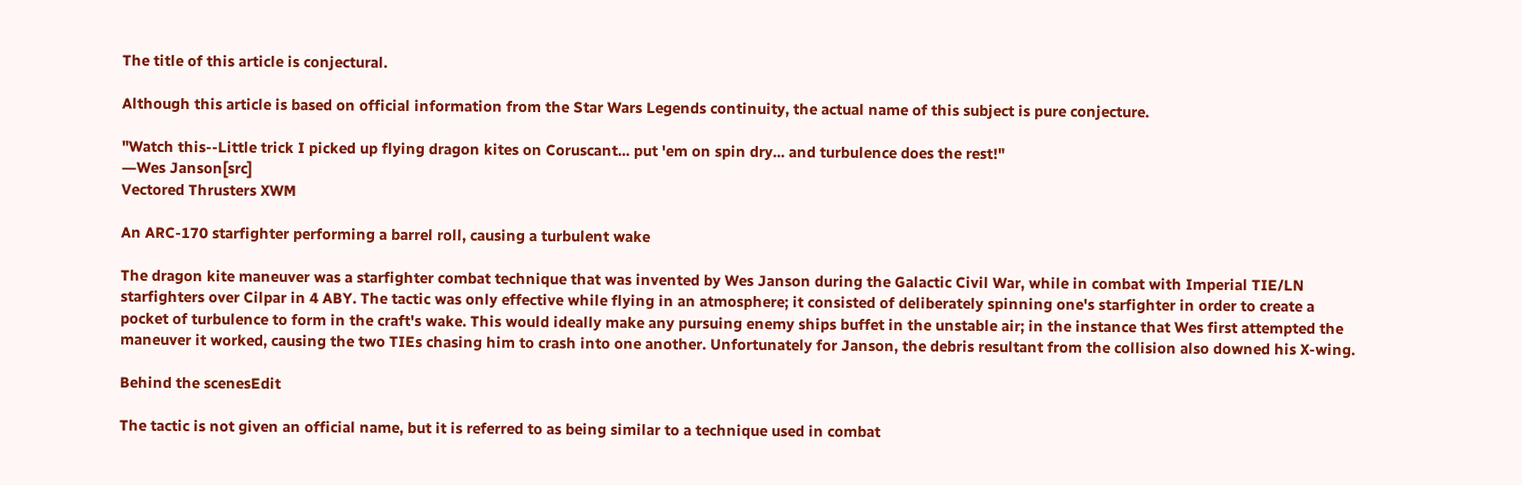The title of this article is conjectural.

Although this article is based on official information from the Star Wars Legends continuity, the actual name of this subject is pure conjecture.

"Watch this--Little trick I picked up flying dragon kites on Coruscant... put 'em on spin dry... and turbulence does the rest!"
―Wes Janson[src]
Vectored Thrusters XWM

An ARC-170 starfighter performing a barrel roll, causing a turbulent wake

The dragon kite maneuver was a starfighter combat technique that was invented by Wes Janson during the Galactic Civil War, while in combat with Imperial TIE/LN starfighters over Cilpar in 4 ABY. The tactic was only effective while flying in an atmosphere; it consisted of deliberately spinning one's starfighter in order to create a pocket of turbulence to form in the craft's wake. This would ideally make any pursuing enemy ships buffet in the unstable air; in the instance that Wes first attempted the maneuver it worked, causing the two TIEs chasing him to crash into one another. Unfortunately for Janson, the debris resultant from the collision also downed his X-wing.

Behind the scenesEdit

The tactic is not given an official name, but it is referred to as being similar to a technique used in combat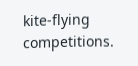kite-flying competitions.